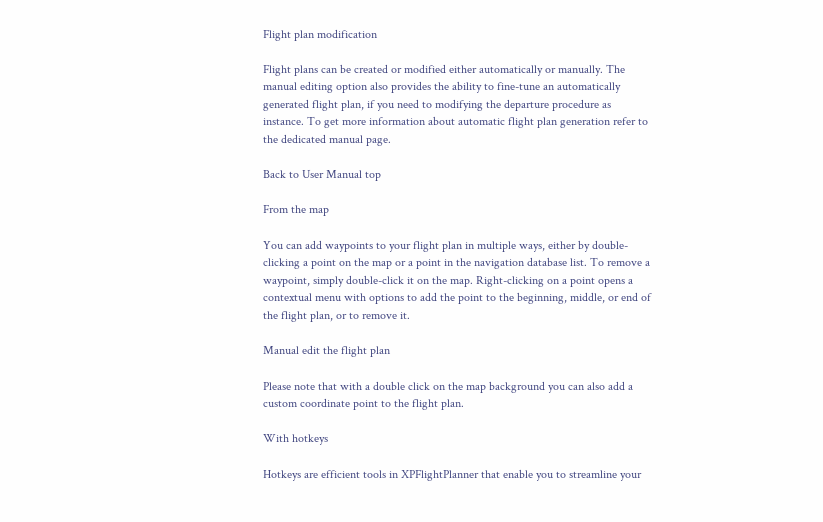Flight plan modification

Flight plans can be created or modified either automatically or manually. The manual editing option also provides the ability to fine-tune an automatically generated flight plan, if you need to modifying the departure procedure as instance. To get more information about automatic flight plan generation refer to the dedicated manual page.

Back to User Manual top

From the map

You can add waypoints to your flight plan in multiple ways, either by double-clicking a point on the map or a point in the navigation database list. To remove a waypoint, simply double-click it on the map. Right-clicking on a point opens a contextual menu with options to add the point to the beginning, middle, or end of the flight plan, or to remove it.

Manual edit the flight plan

Please note that with a double click on the map background you can also add a custom coordinate point to the flight plan.

With hotkeys

Hotkeys are efficient tools in XPFlightPlanner that enable you to streamline your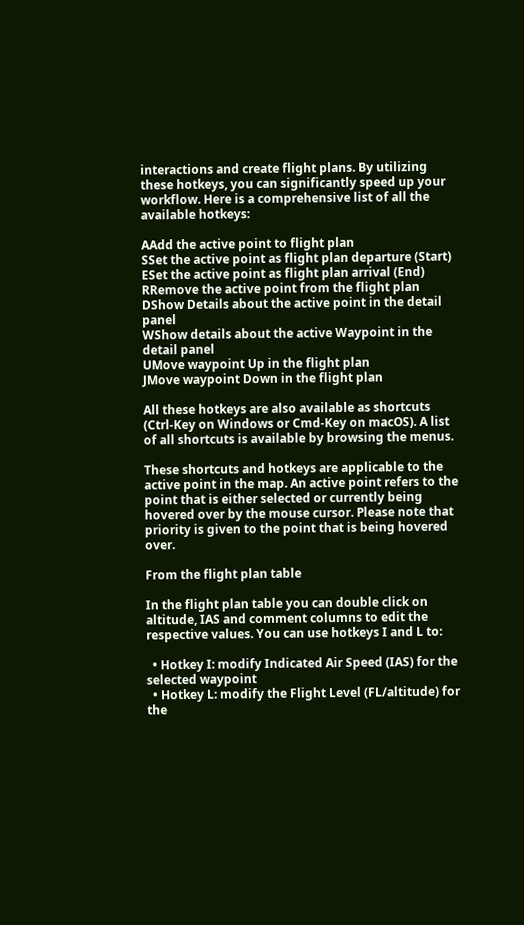interactions and create flight plans. By utilizing these hotkeys, you can significantly speed up your workflow. Here is a comprehensive list of all the available hotkeys:

AAdd the active point to flight plan
SSet the active point as flight plan departure (Start)
ESet the active point as flight plan arrival (End)
RRemove the active point from the flight plan
DShow Details about the active point in the detail panel
WShow details about the active Waypoint in the detail panel
UMove waypoint Up in the flight plan
JMove waypoint Down in the flight plan

All these hotkeys are also available as shortcuts (Ctrl-Key on Windows or Cmd-Key on macOS). A list of all shortcuts is available by browsing the menus.

These shortcuts and hotkeys are applicable to the active point in the map. An active point refers to the point that is either selected or currently being hovered over by the mouse cursor. Please note that priority is given to the point that is being hovered over.

From the flight plan table

In the flight plan table you can double click on altitude, IAS and comment columns to edit the respective values. You can use hotkeys I and L to:

  • Hotkey I: modify Indicated Air Speed (IAS) for the selected waypoint
  • Hotkey L: modify the Flight Level (FL/altitude) for the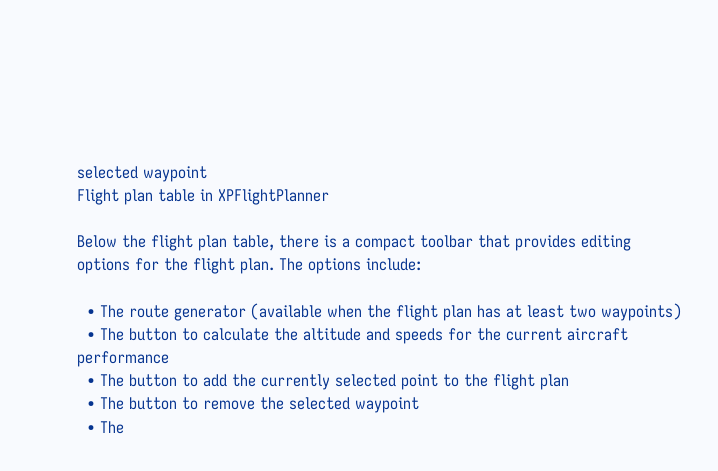selected waypoint
Flight plan table in XPFlightPlanner

Below the flight plan table, there is a compact toolbar that provides editing options for the flight plan. The options include:

  • The route generator (available when the flight plan has at least two waypoints)
  • The button to calculate the altitude and speeds for the current aircraft performance
  • The button to add the currently selected point to the flight plan
  • The button to remove the selected waypoint
  • The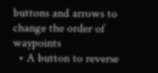buttons and arrows to change the order of waypoints
  • A button to reverse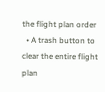the flight plan order
  • A trash button to clear the entire flight plan